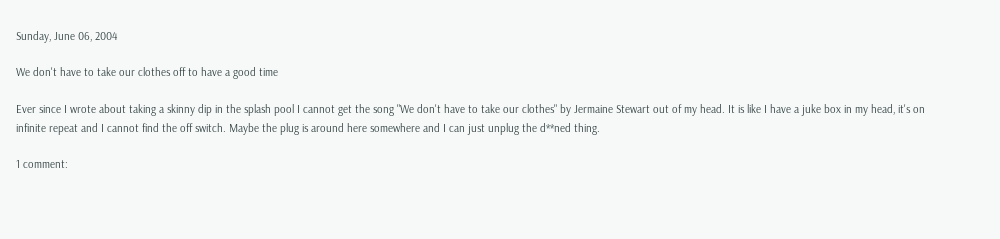Sunday, June 06, 2004

We don't have to take our clothes off to have a good time

Ever since I wrote about taking a skinny dip in the splash pool I cannot get the song "We don't have to take our clothes" by Jermaine Stewart out of my head. It is like I have a juke box in my head, it's on infinite repeat and I cannot find the off switch. Maybe the plug is around here somewhere and I can just unplug the d**ned thing.

1 comment: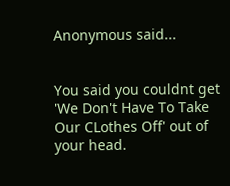Anonymous said...


You said you couldnt get 'We Don't Have To Take Our CLothes Off' out of your head.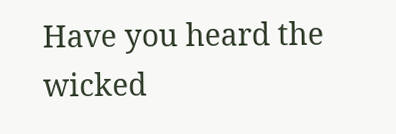Have you heard the wicked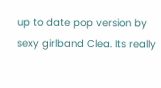up to date pop version by sexy girlband Clea. Its really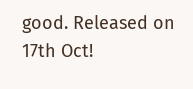good. Released on 17th Oct!